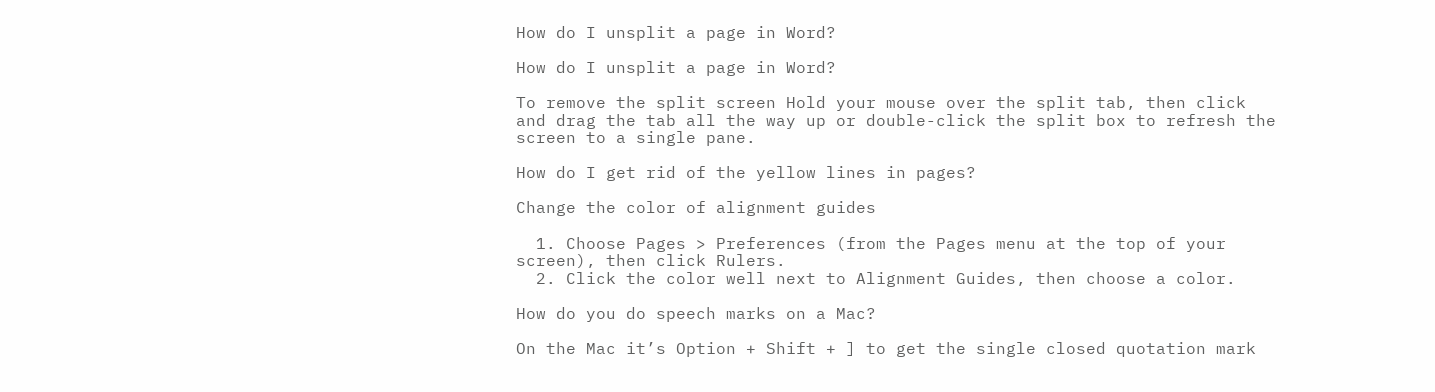How do I unsplit a page in Word?

How do I unsplit a page in Word?

To remove the split screen Hold your mouse over the split tab, then click and drag the tab all the way up or double-click the split box to refresh the screen to a single pane.

How do I get rid of the yellow lines in pages?

Change the color of alignment guides

  1. Choose Pages > Preferences (from the Pages menu at the top of your screen), then click Rulers.
  2. Click the color well next to Alignment Guides, then choose a color.

How do you do speech marks on a Mac?

On the Mac it’s Option + Shift + ] to get the single closed quotation mark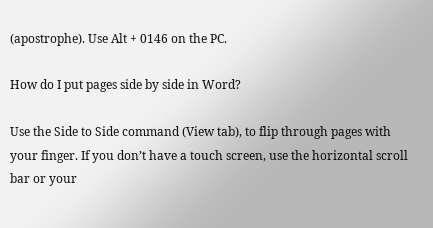(apostrophe). Use Alt + 0146 on the PC.

How do I put pages side by side in Word?

Use the Side to Side command (View tab), to flip through pages with your finger. If you don’t have a touch screen, use the horizontal scroll bar or your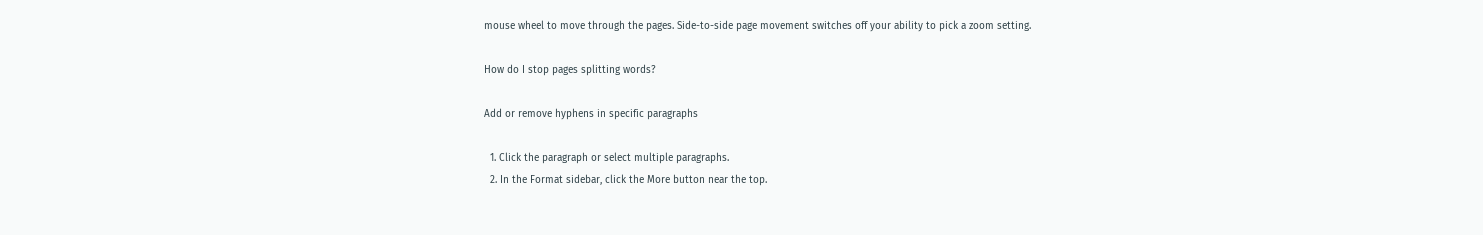mouse wheel to move through the pages. Side-to-side page movement switches off your ability to pick a zoom setting.

How do I stop pages splitting words?

Add or remove hyphens in specific paragraphs

  1. Click the paragraph or select multiple paragraphs.
  2. In the Format sidebar, click the More button near the top.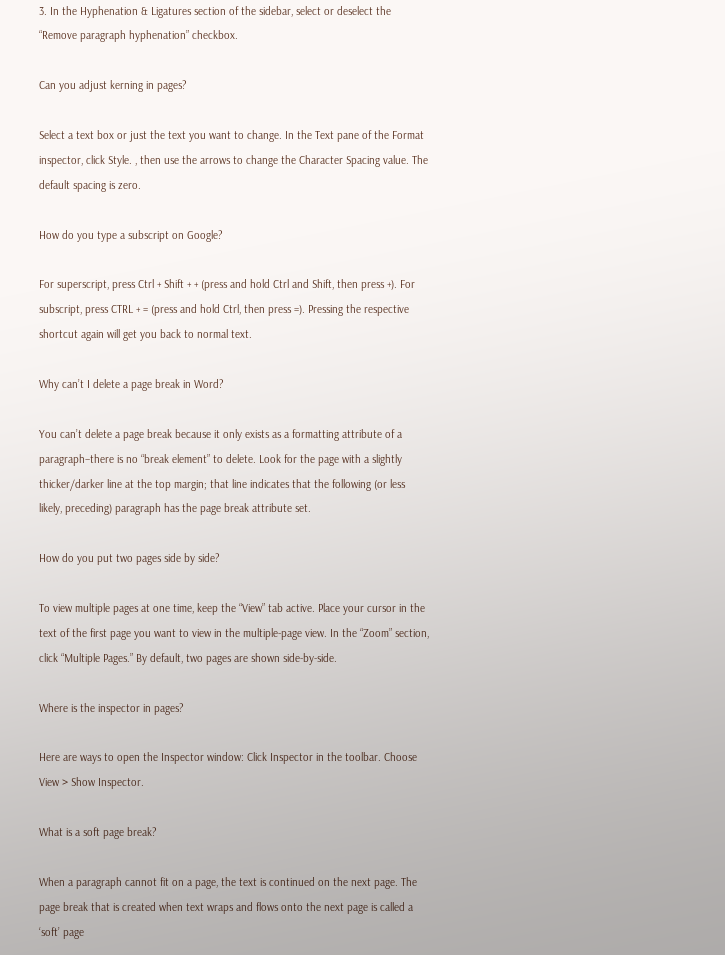3. In the Hyphenation & Ligatures section of the sidebar, select or deselect the “Remove paragraph hyphenation” checkbox.

Can you adjust kerning in pages?

Select a text box or just the text you want to change. In the Text pane of the Format inspector, click Style. , then use the arrows to change the Character Spacing value. The default spacing is zero.

How do you type a subscript on Google?

For superscript, press Ctrl + Shift + + (press and hold Ctrl and Shift, then press +). For subscript, press CTRL + = (press and hold Ctrl, then press =). Pressing the respective shortcut again will get you back to normal text.

Why can’t I delete a page break in Word?

You can’t delete a page break because it only exists as a formatting attribute of a paragraph–there is no “break element” to delete. Look for the page with a slightly thicker/darker line at the top margin; that line indicates that the following (or less likely, preceding) paragraph has the page break attribute set.

How do you put two pages side by side?

To view multiple pages at one time, keep the “View” tab active. Place your cursor in the text of the first page you want to view in the multiple-page view. In the “Zoom” section, click “Multiple Pages.” By default, two pages are shown side-by-side.

Where is the inspector in pages?

Here are ways to open the Inspector window: Click Inspector in the toolbar. Choose View > Show Inspector.

What is a soft page break?

When a paragraph cannot fit on a page, the text is continued on the next page. The page break that is created when text wraps and flows onto the next page is called a ‘soft’ page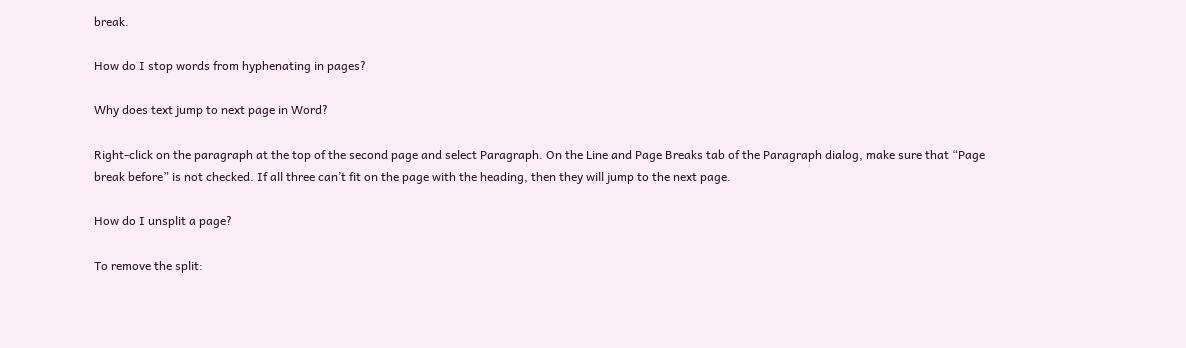break.

How do I stop words from hyphenating in pages?

Why does text jump to next page in Word?

Right-click on the paragraph at the top of the second page and select Paragraph. On the Line and Page Breaks tab of the Paragraph dialog, make sure that “Page break before” is not checked. If all three can’t fit on the page with the heading, then they will jump to the next page.

How do I unsplit a page?

To remove the split: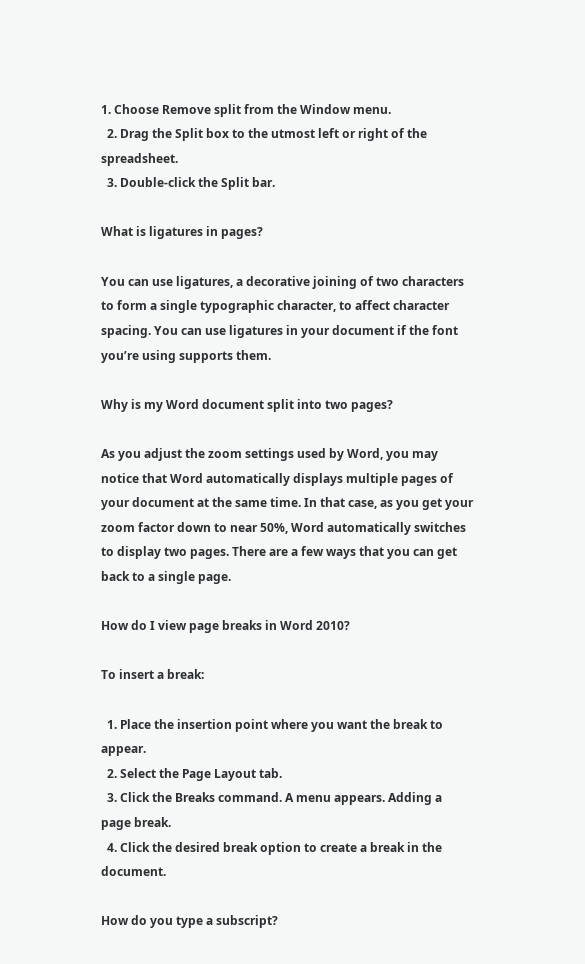1. Choose Remove split from the Window menu.
  2. Drag the Split box to the utmost left or right of the spreadsheet.
  3. Double-click the Split bar.

What is ligatures in pages?

You can use ligatures, a decorative joining of two characters to form a single typographic character, to affect character spacing. You can use ligatures in your document if the font you’re using supports them.

Why is my Word document split into two pages?

As you adjust the zoom settings used by Word, you may notice that Word automatically displays multiple pages of your document at the same time. In that case, as you get your zoom factor down to near 50%, Word automatically switches to display two pages. There are a few ways that you can get back to a single page.

How do I view page breaks in Word 2010?

To insert a break:

  1. Place the insertion point where you want the break to appear.
  2. Select the Page Layout tab.
  3. Click the Breaks command. A menu appears. Adding a page break.
  4. Click the desired break option to create a break in the document.

How do you type a subscript?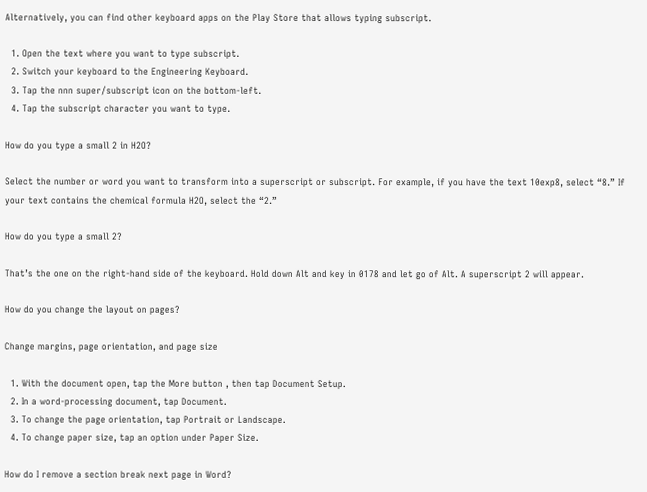Alternatively, you can find other keyboard apps on the Play Store that allows typing subscript.

  1. Open the text where you want to type subscript.
  2. Switch your keyboard to the Engineering Keyboard.
  3. Tap the nnn super/subscript icon on the bottom-left.
  4. Tap the subscript character you want to type.

How do you type a small 2 in H2O?

Select the number or word you want to transform into a superscript or subscript. For example, if you have the text 10exp8, select “8.” If your text contains the chemical formula H2O, select the “2.”

How do you type a small 2?

That’s the one on the right-hand side of the keyboard. Hold down Alt and key in 0178 and let go of Alt. A superscript 2 will appear.

How do you change the layout on pages?

Change margins, page orientation, and page size

  1. With the document open, tap the More button , then tap Document Setup.
  2. In a word-processing document, tap Document.
  3. To change the page orientation, tap Portrait or Landscape.
  4. To change paper size, tap an option under Paper Size.

How do I remove a section break next page in Word?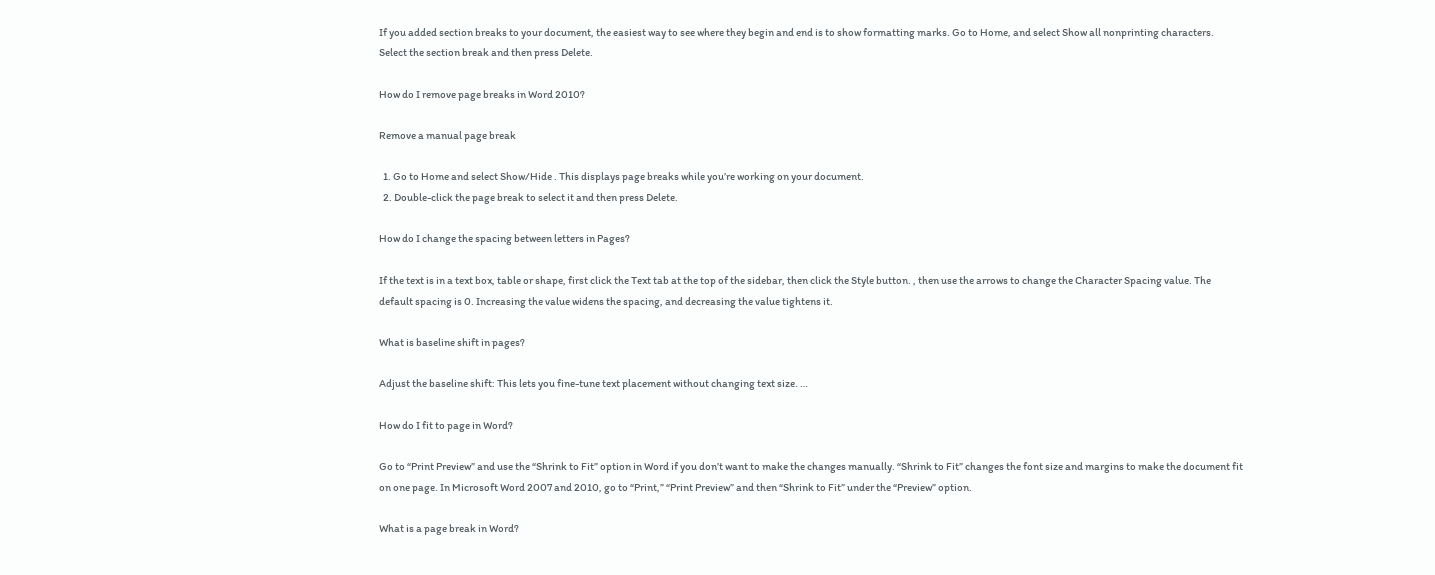If you added section breaks to your document, the easiest way to see where they begin and end is to show formatting marks. Go to Home, and select Show all nonprinting characters. Select the section break and then press Delete.

How do I remove page breaks in Word 2010?

Remove a manual page break

  1. Go to Home and select Show/Hide . This displays page breaks while you’re working on your document.
  2. Double-click the page break to select it and then press Delete.

How do I change the spacing between letters in Pages?

If the text is in a text box, table or shape, first click the Text tab at the top of the sidebar, then click the Style button. , then use the arrows to change the Character Spacing value. The default spacing is 0. Increasing the value widens the spacing, and decreasing the value tightens it.

What is baseline shift in pages?

Adjust the baseline shift: This lets you fine-tune text placement without changing text size. …

How do I fit to page in Word?

Go to “Print Preview” and use the “Shrink to Fit” option in Word if you don’t want to make the changes manually. “Shrink to Fit” changes the font size and margins to make the document fit on one page. In Microsoft Word 2007 and 2010, go to “Print,” “Print Preview” and then “Shrink to Fit” under the “Preview” option.

What is a page break in Word?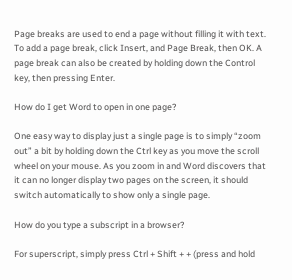Page breaks are used to end a page without filling it with text. To add a page break, click Insert, and Page Break, then OK. A page break can also be created by holding down the Control key, then pressing Enter.

How do I get Word to open in one page?

One easy way to display just a single page is to simply “zoom out” a bit by holding down the Ctrl key as you move the scroll wheel on your mouse. As you zoom in and Word discovers that it can no longer display two pages on the screen, it should switch automatically to show only a single page.

How do you type a subscript in a browser?

For superscript, simply press Ctrl + Shift + + (press and hold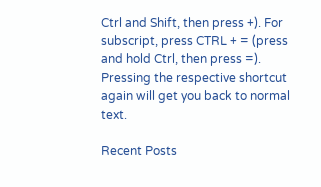Ctrl and Shift, then press +). For subscript, press CTRL + = (press and hold Ctrl, then press =). Pressing the respective shortcut again will get you back to normal text.

Recent Posts